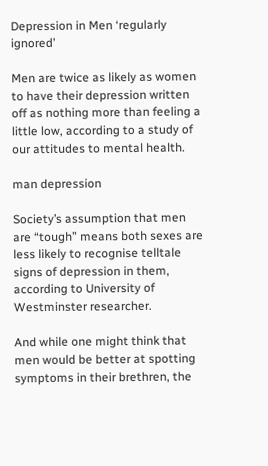Depression in Men ‘regularly ignored’

Men are twice as likely as women to have their depression written off as nothing more than feeling a little low, according to a study of our attitudes to mental health.

man depression

Society’s assumption that men are “tough” means both sexes are less likely to recognise telltale signs of depression in them, according to University of Westminster researcher.

And while one might think that men would be better at spotting symptoms in their brethren, the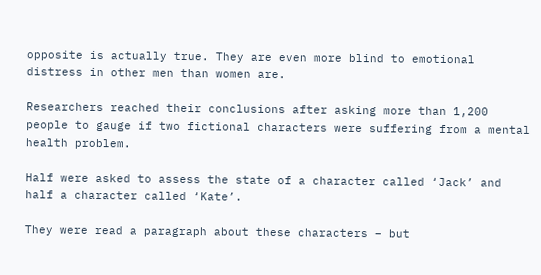opposite is actually true. They are even more blind to emotional distress in other men than women are.

Researchers reached their conclusions after asking more than 1,200 people to gauge if two fictional characters were suffering from a mental health problem.

Half were asked to assess the state of a character called ‘Jack’ and half a character called ‘Kate’.

They were read a paragraph about these characters – but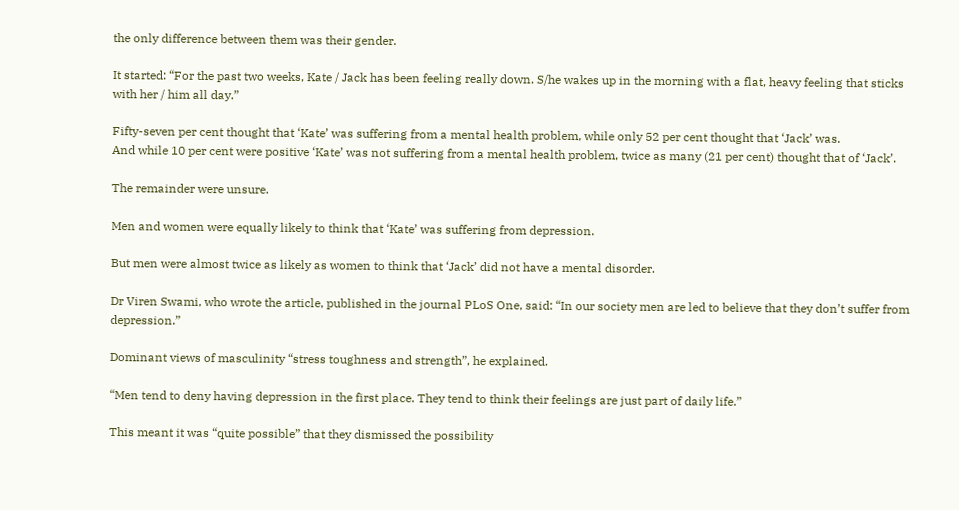the only difference between them was their gender.

It started: “For the past two weeks, Kate / Jack has been feeling really down. S/he wakes up in the morning with a flat, heavy feeling that sticks with her / him all day.”

Fifty-seven per cent thought that ‘Kate’ was suffering from a mental health problem, while only 52 per cent thought that ‘Jack’ was.
And while 10 per cent were positive ‘Kate’ was not suffering from a mental health problem, twice as many (21 per cent) thought that of ‘Jack’.

The remainder were unsure.

Men and women were equally likely to think that ‘Kate’ was suffering from depression.

But men were almost twice as likely as women to think that ‘Jack’ did not have a mental disorder.

Dr Viren Swami, who wrote the article, published in the journal PLoS One, said: “In our society men are led to believe that they don’t suffer from depression.”

Dominant views of masculinity “stress toughness and strength”, he explained.

“Men tend to deny having depression in the first place. They tend to think their feelings are just part of daily life.”

This meant it was “quite possible” that they dismissed the possibility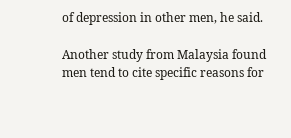of depression in other men, he said.

Another study from Malaysia found men tend to cite specific reasons for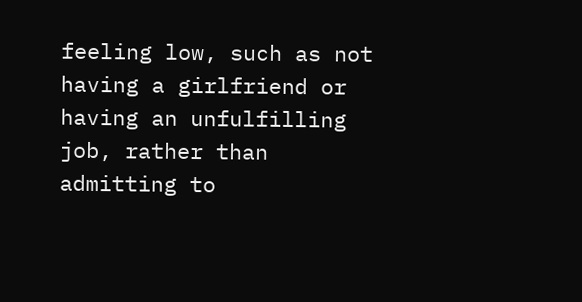feeling low, such as not having a girlfriend or having an unfulfilling job, rather than admitting to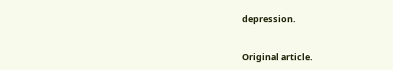depression.


Original article.